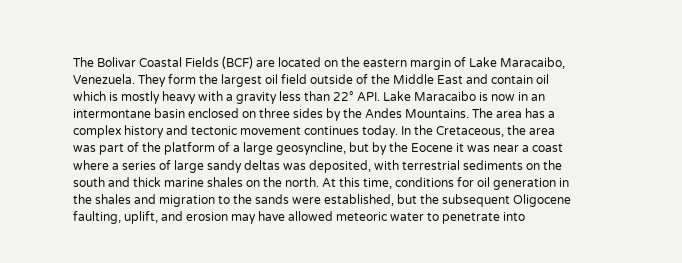The Bolivar Coastal Fields (BCF) are located on the eastern margin of Lake Maracaibo, Venezuela. They form the largest oil field outside of the Middle East and contain oil which is mostly heavy with a gravity less than 22° API. Lake Maracaibo is now in an intermontane basin enclosed on three sides by the Andes Mountains. The area has a complex history and tectonic movement continues today. In the Cretaceous, the area was part of the platform of a large geosyncline, but by the Eocene it was near a coast where a series of large sandy deltas was deposited, with terrestrial sediments on the south and thick marine shales on the north. At this time, conditions for oil generation in the shales and migration to the sands were established, but the subsequent Oligocene faulting, uplift, and erosion may have allowed meteoric water to penetrate into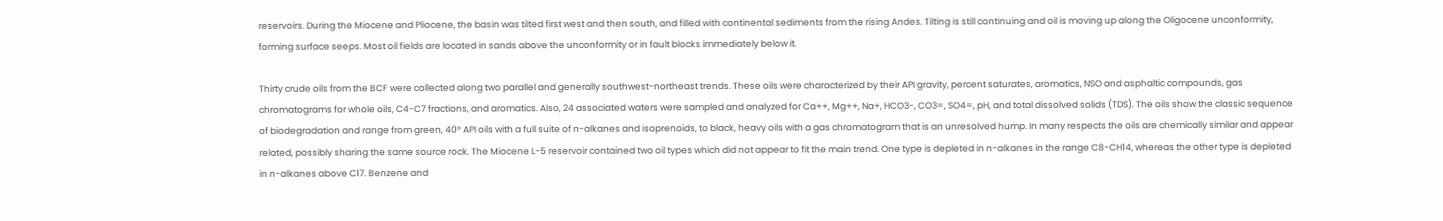reservoirs. During the Miocene and Pliocene, the basin was tilted first west and then south, and filled with continental sediments from the rising Andes. Tilting is still continuing and oil is moving up along the Oligocene unconformity, forming surface seeps. Most oil fields are located in sands above the unconformity or in fault blocks immediately below it.

Thirty crude oils from the BCF were collected along two parallel and generally southwest-northeast trends. These oils were characterized by their API gravity, percent saturates, aromatics, NSO and asphaltic compounds, gas chromatograms for whole oils, C4-C7 fractions, and aromatics. Also, 24 associated waters were sampled and analyzed for Ca++, Mg++, Na+, HCO3-, CO3=, SO4=, pH, and total dissolved solids (TDS). The oils show the classic sequence of biodegradation and range from green, 40° API oils with a full suite of n-alkanes and isoprenoids, to black, heavy oils with a gas chromatogram that is an unresolved hump. In many respects the oils are chemically similar and appear related, possibly sharing the same source rock. The Miocene L-5 reservoir contained two oil types which did not appear to fit the main trend. One type is depleted in n-alkanes in the range C8-CH14, whereas the other type is depleted in n-alkanes above C17. Benzene and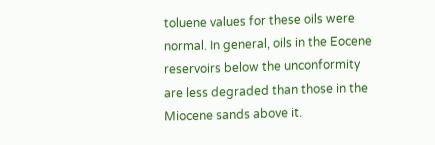toluene values for these oils were normal. In general, oils in the Eocene reservoirs below the unconformity are less degraded than those in the Miocene sands above it.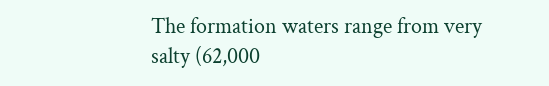The formation waters range from very salty (62,000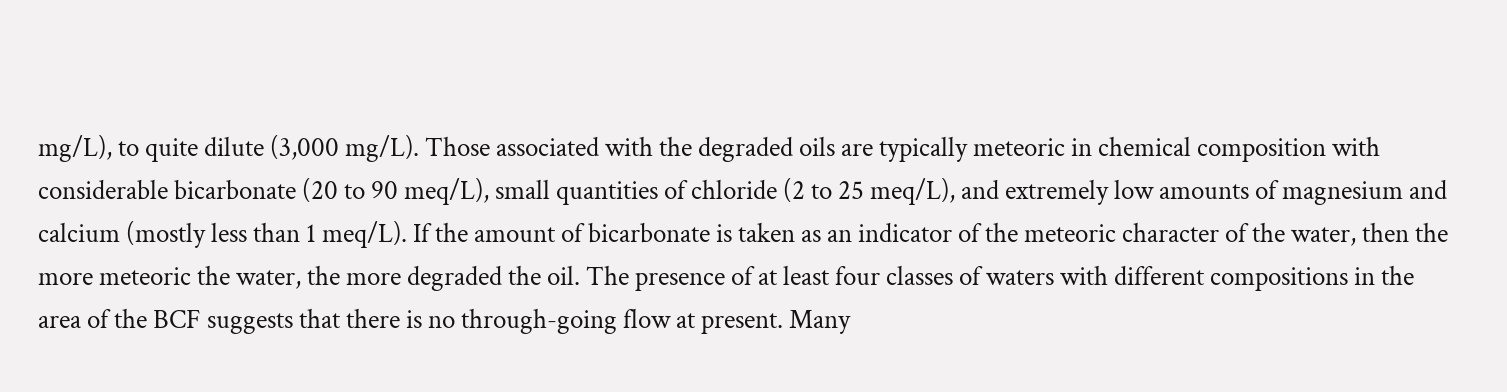mg/L), to quite dilute (3,000 mg/L). Those associated with the degraded oils are typically meteoric in chemical composition with considerable bicarbonate (20 to 90 meq/L), small quantities of chloride (2 to 25 meq/L), and extremely low amounts of magnesium and calcium (mostly less than 1 meq/L). If the amount of bicarbonate is taken as an indicator of the meteoric character of the water, then the more meteoric the water, the more degraded the oil. The presence of at least four classes of waters with different compositions in the area of the BCF suggests that there is no through-going flow at present. Many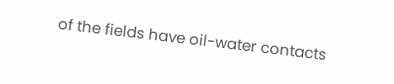of the fields have oil-water contacts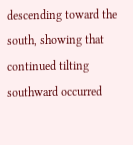descending toward the south, showing that continued tilting southward occurred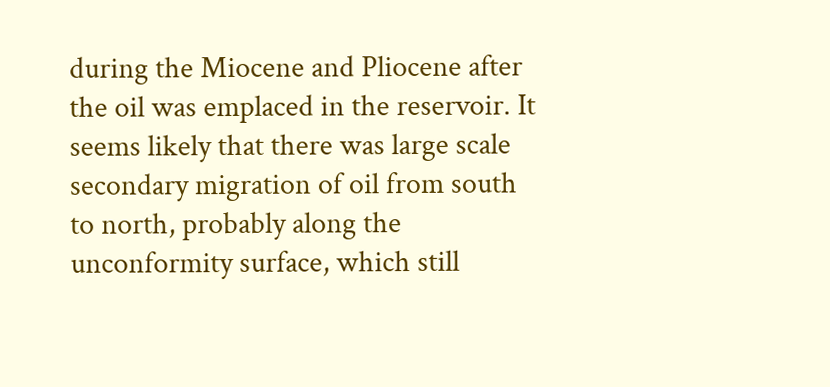during the Miocene and Pliocene after the oil was emplaced in the reservoir. It seems likely that there was large scale secondary migration of oil from south to north, probably along the unconformity surface, which still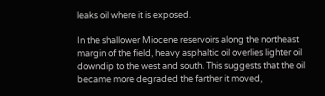leaks oil where it is exposed.

In the shallower Miocene reservoirs along the northeast margin of the field, heavy asphaltic oil overlies lighter oil downdip to the west and south. This suggests that the oil became more degraded the farther it moved,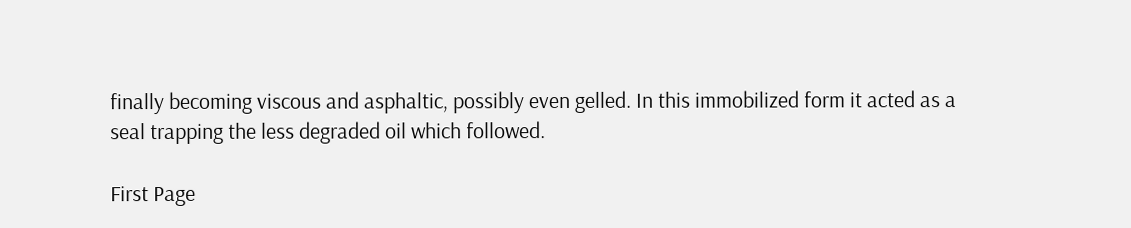finally becoming viscous and asphaltic, possibly even gelled. In this immobilized form it acted as a seal trapping the less degraded oil which followed.

First Page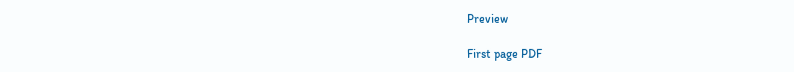Preview

First page PDF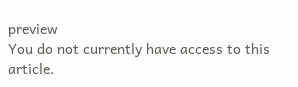preview
You do not currently have access to this article.